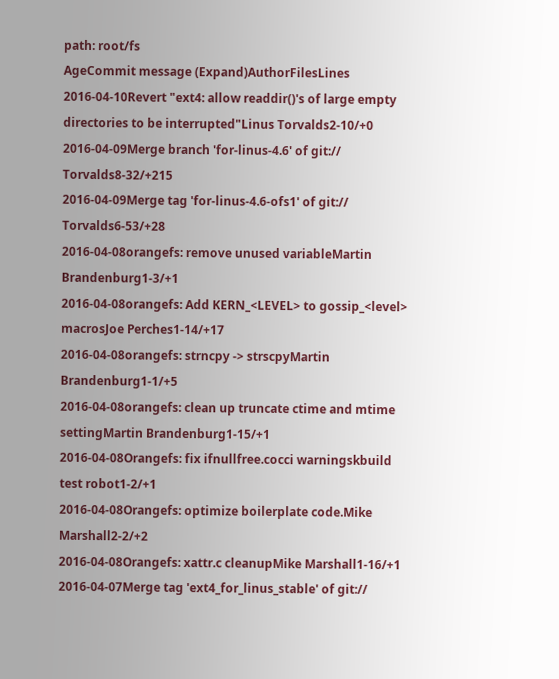path: root/fs
AgeCommit message (Expand)AuthorFilesLines
2016-04-10Revert "ext4: allow readdir()'s of large empty directories to be interrupted"Linus Torvalds2-10/+0
2016-04-09Merge branch 'for-linus-4.6' of git:// Torvalds8-32/+215
2016-04-09Merge tag 'for-linus-4.6-ofs1' of git:// Torvalds6-53/+28
2016-04-08orangefs: remove unused variableMartin Brandenburg1-3/+1
2016-04-08orangefs: Add KERN_<LEVEL> to gossip_<level> macrosJoe Perches1-14/+17
2016-04-08orangefs: strncpy -> strscpyMartin Brandenburg1-1/+5
2016-04-08orangefs: clean up truncate ctime and mtime settingMartin Brandenburg1-15/+1
2016-04-08Orangefs: fix ifnullfree.cocci warningskbuild test robot1-2/+1
2016-04-08Orangefs: optimize boilerplate code.Mike Marshall2-2/+2
2016-04-08Orangefs: xattr.c cleanupMike Marshall1-16/+1
2016-04-07Merge tag 'ext4_for_linus_stable' of git://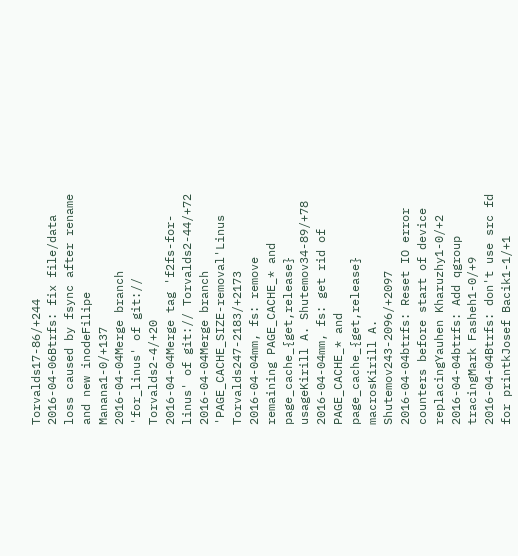Torvalds17-86/+244
2016-04-06Btrfs: fix file/data loss caused by fsync after rename and new inodeFilipe Manana1-0/+137
2016-04-04Merge branch 'for_linus' of git:// Torvalds2-4/+20
2016-04-04Merge tag 'f2fs-for-linus' of git:// Torvalds2-44/+72
2016-04-04Merge branch 'PAGE_CACHE_SIZE-removal'Linus Torvalds247-2183/+2173
2016-04-04mm, fs: remove remaining PAGE_CACHE_* and page_cache_{get,release} usageKirill A. Shutemov34-89/+78
2016-04-04mm, fs: get rid of PAGE_CACHE_* and page_cache_{get,release} macrosKirill A. Shutemov243-2096/+2097
2016-04-04btrfs: Reset IO error counters before start of device replacingYauhen Kharuzhy1-0/+2
2016-04-04btrfs: Add qgroup tracingMark Fasheh1-0/+9
2016-04-04Btrfs: don't use src fd for printkJosef Bacik1-1/+1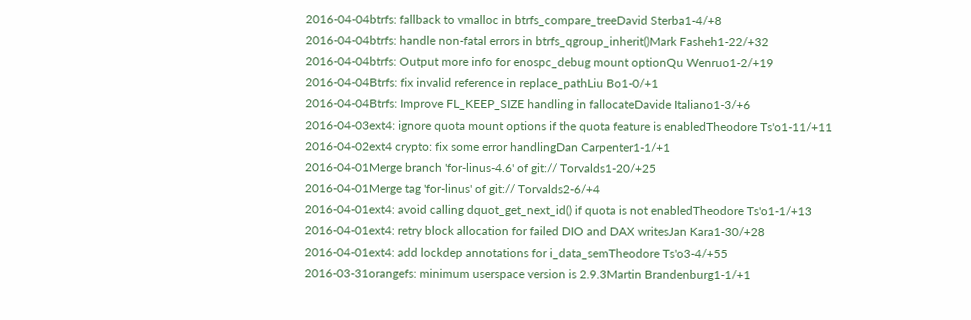2016-04-04btrfs: fallback to vmalloc in btrfs_compare_treeDavid Sterba1-4/+8
2016-04-04btrfs: handle non-fatal errors in btrfs_qgroup_inherit()Mark Fasheh1-22/+32
2016-04-04btrfs: Output more info for enospc_debug mount optionQu Wenruo1-2/+19
2016-04-04Btrfs: fix invalid reference in replace_pathLiu Bo1-0/+1
2016-04-04Btrfs: Improve FL_KEEP_SIZE handling in fallocateDavide Italiano1-3/+6
2016-04-03ext4: ignore quota mount options if the quota feature is enabledTheodore Ts'o1-11/+11
2016-04-02ext4 crypto: fix some error handlingDan Carpenter1-1/+1
2016-04-01Merge branch 'for-linus-4.6' of git:// Torvalds1-20/+25
2016-04-01Merge tag 'for-linus' of git:// Torvalds2-6/+4
2016-04-01ext4: avoid calling dquot_get_next_id() if quota is not enabledTheodore Ts'o1-1/+13
2016-04-01ext4: retry block allocation for failed DIO and DAX writesJan Kara1-30/+28
2016-04-01ext4: add lockdep annotations for i_data_semTheodore Ts'o3-4/+55
2016-03-31orangefs: minimum userspace version is 2.9.3Martin Brandenburg1-1/+1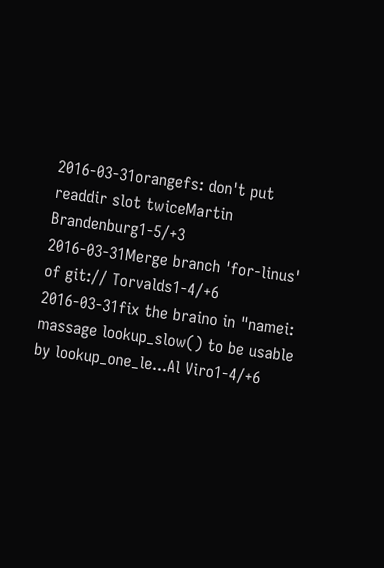2016-03-31orangefs: don't put readdir slot twiceMartin Brandenburg1-5/+3
2016-03-31Merge branch 'for-linus' of git:// Torvalds1-4/+6
2016-03-31fix the braino in "namei: massage lookup_slow() to be usable by lookup_one_le...Al Viro1-4/+6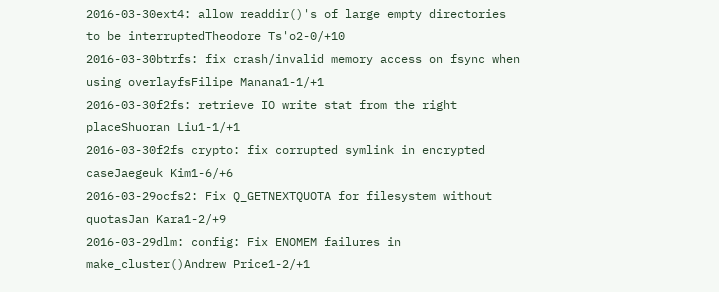2016-03-30ext4: allow readdir()'s of large empty directories to be interruptedTheodore Ts'o2-0/+10
2016-03-30btrfs: fix crash/invalid memory access on fsync when using overlayfsFilipe Manana1-1/+1
2016-03-30f2fs: retrieve IO write stat from the right placeShuoran Liu1-1/+1
2016-03-30f2fs crypto: fix corrupted symlink in encrypted caseJaegeuk Kim1-6/+6
2016-03-29ocfs2: Fix Q_GETNEXTQUOTA for filesystem without quotasJan Kara1-2/+9
2016-03-29dlm: config: Fix ENOMEM failures in make_cluster()Andrew Price1-2/+1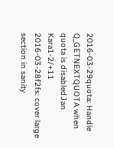2016-03-29quota: Handle Q_GETNEXTQUOTA when quota is disabledJan Kara1-2/+11
2016-03-28f2fs: cover large section in sanity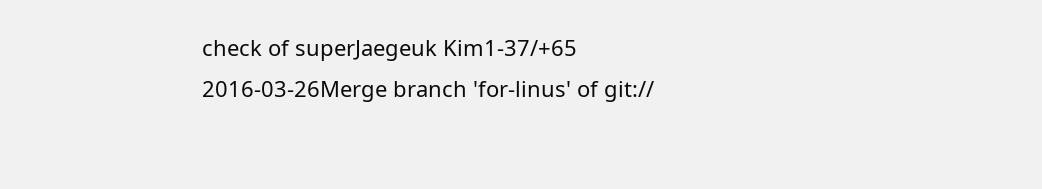check of superJaegeuk Kim1-37/+65
2016-03-26Merge branch 'for-linus' of git://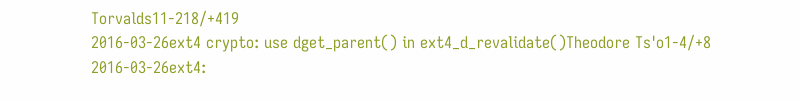Torvalds11-218/+419
2016-03-26ext4 crypto: use dget_parent() in ext4_d_revalidate()Theodore Ts'o1-4/+8
2016-03-26ext4: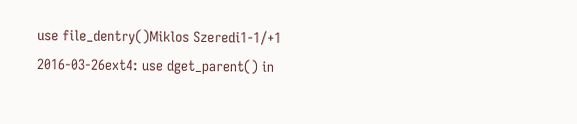use file_dentry()Miklos Szeredi1-1/+1
2016-03-26ext4: use dget_parent() in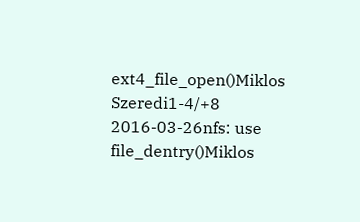ext4_file_open()Miklos Szeredi1-4/+8
2016-03-26nfs: use file_dentry()Miklos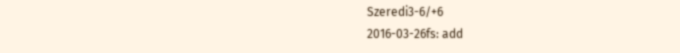Szeredi3-6/+6
2016-03-26fs: add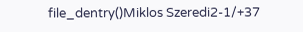file_dentry()Miklos Szeredi2-1/+37